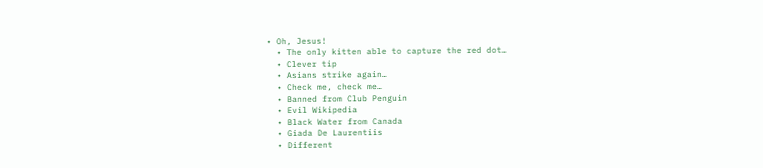• Oh, Jesus!
  • The only kitten able to capture the red dot…
  • Clever tip
  • Asians strike again…
  • Check me, check me…
  • Banned from Club Penguin
  • Evil Wikipedia
  • Black Water from Canada
  • Giada De Laurentiis
  • Different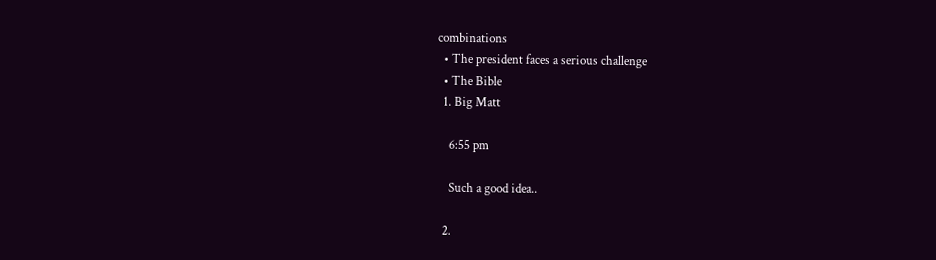combinations
  • The president faces a serious challenge
  • The Bible
  1. Big Matt

    6:55 pm

    Such a good idea..

  2.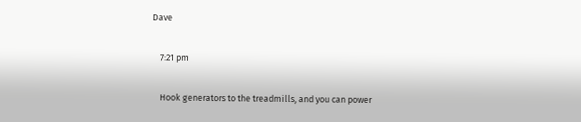Dave

    7:21 pm

    Hook generators to the treadmills, and you can power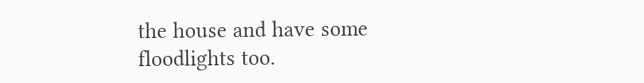the house and have some floodlights too.